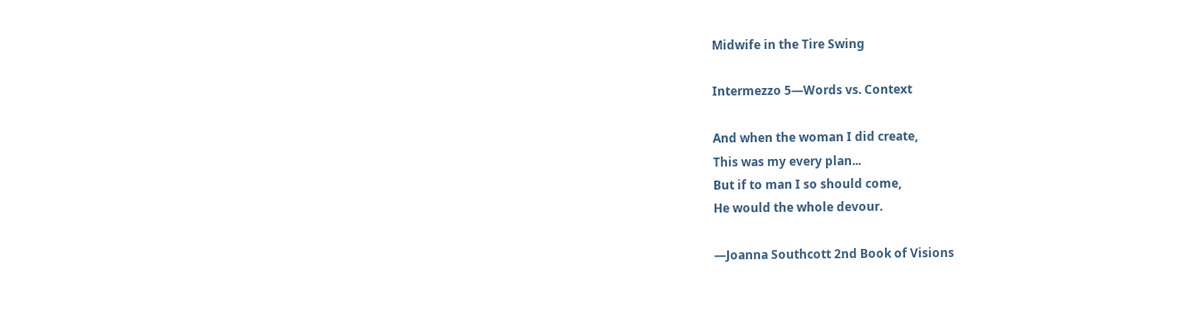Midwife in the Tire Swing

Intermezzo 5—Words vs. Context

And when the woman I did create,
This was my every plan...
But if to man I so should come,
He would the whole devour.

—Joanna Southcott 2nd Book of Visions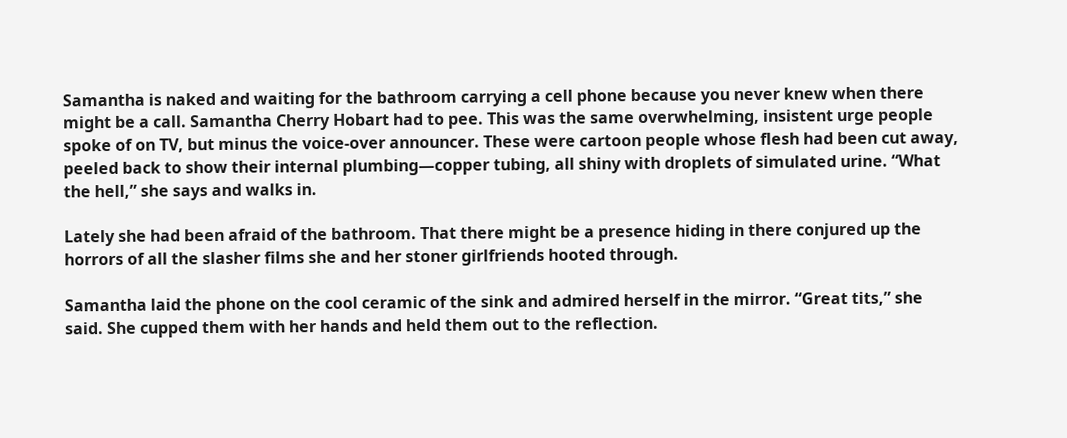Samantha is naked and waiting for the bathroom carrying a cell phone because you never knew when there might be a call. Samantha Cherry Hobart had to pee. This was the same overwhelming, insistent urge people spoke of on TV, but minus the voice-over announcer. These were cartoon people whose flesh had been cut away, peeled back to show their internal plumbing—copper tubing, all shiny with droplets of simulated urine. “What the hell,” she says and walks in.

Lately she had been afraid of the bathroom. That there might be a presence hiding in there conjured up the horrors of all the slasher films she and her stoner girlfriends hooted through.

Samantha laid the phone on the cool ceramic of the sink and admired herself in the mirror. “Great tits,” she said. She cupped them with her hands and held them out to the reflection.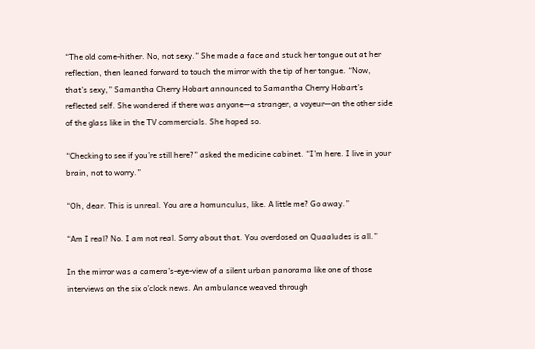“The old come-hither. No, not sexy.” She made a face and stuck her tongue out at her reflection, then leaned forward to touch the mirror with the tip of her tongue. “Now, that’s sexy,” Samantha Cherry Hobart announced to Samantha Cherry Hobart’s reflected self. She wondered if there was anyone—a stranger, a voyeur—on the other side of the glass like in the TV commercials. She hoped so.

“Checking to see if you’re still here?” asked the medicine cabinet. “I’m here. I live in your brain, not to worry.”

“Oh, dear. This is unreal. You are a homunculus, like. A little me? Go away.”

“Am I real? No. I am not real. Sorry about that. You overdosed on Quaaludes is all.”

In the mirror was a camera’s-eye-view of a silent urban panorama like one of those interviews on the six o’clock news. An ambulance weaved through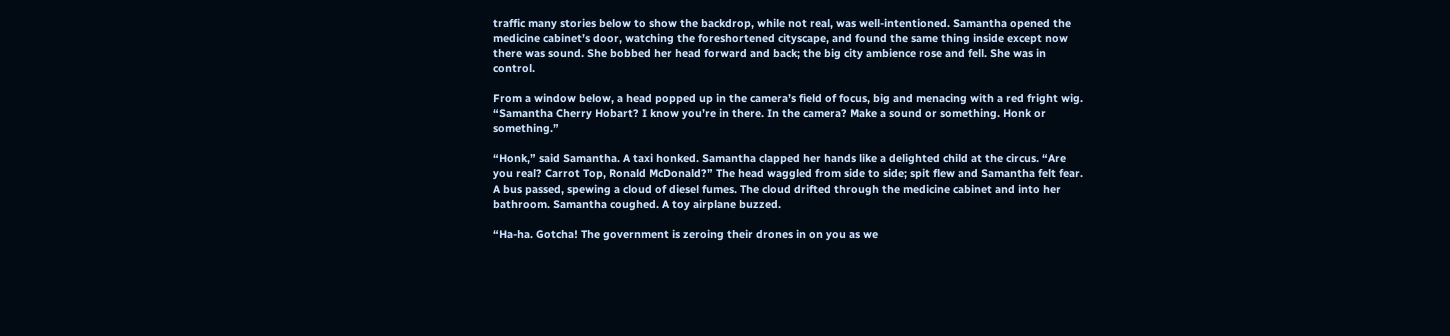traffic many stories below to show the backdrop, while not real, was well-intentioned. Samantha opened the medicine cabinet’s door, watching the foreshortened cityscape, and found the same thing inside except now there was sound. She bobbed her head forward and back; the big city ambience rose and fell. She was in control.

From a window below, a head popped up in the camera’s field of focus, big and menacing with a red fright wig. “Samantha Cherry Hobart? I know you’re in there. In the camera? Make a sound or something. Honk or something.”

“Honk,” said Samantha. A taxi honked. Samantha clapped her hands like a delighted child at the circus. “Are you real? Carrot Top, Ronald McDonald?” The head waggled from side to side; spit flew and Samantha felt fear. A bus passed, spewing a cloud of diesel fumes. The cloud drifted through the medicine cabinet and into her bathroom. Samantha coughed. A toy airplane buzzed.

“Ha-ha. Gotcha! The government is zeroing their drones in on you as we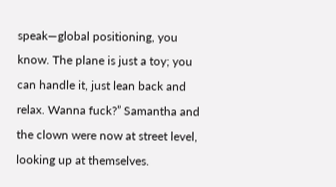speak—global positioning, you know. The plane is just a toy; you can handle it, just lean back and relax. Wanna fuck?” Samantha and the clown were now at street level, looking up at themselves.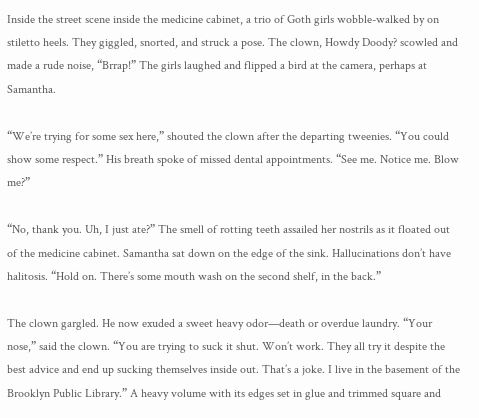Inside the street scene inside the medicine cabinet, a trio of Goth girls wobble-walked by on stiletto heels. They giggled, snorted, and struck a pose. The clown, Howdy Doody? scowled and made a rude noise, “Brrap!” The girls laughed and flipped a bird at the camera, perhaps at Samantha.

“We’re trying for some sex here,” shouted the clown after the departing tweenies. “You could show some respect.” His breath spoke of missed dental appointments. “See me. Notice me. Blow me?”

“No, thank you. Uh, I just ate?” The smell of rotting teeth assailed her nostrils as it floated out of the medicine cabinet. Samantha sat down on the edge of the sink. Hallucinations don’t have halitosis. “Hold on. There’s some mouth wash on the second shelf, in the back.”

The clown gargled. He now exuded a sweet heavy odor—death or overdue laundry. “Your nose,” said the clown. “You are trying to suck it shut. Won’t work. They all try it despite the best advice and end up sucking themselves inside out. That’s a joke. I live in the basement of the Brooklyn Public Library.” A heavy volume with its edges set in glue and trimmed square and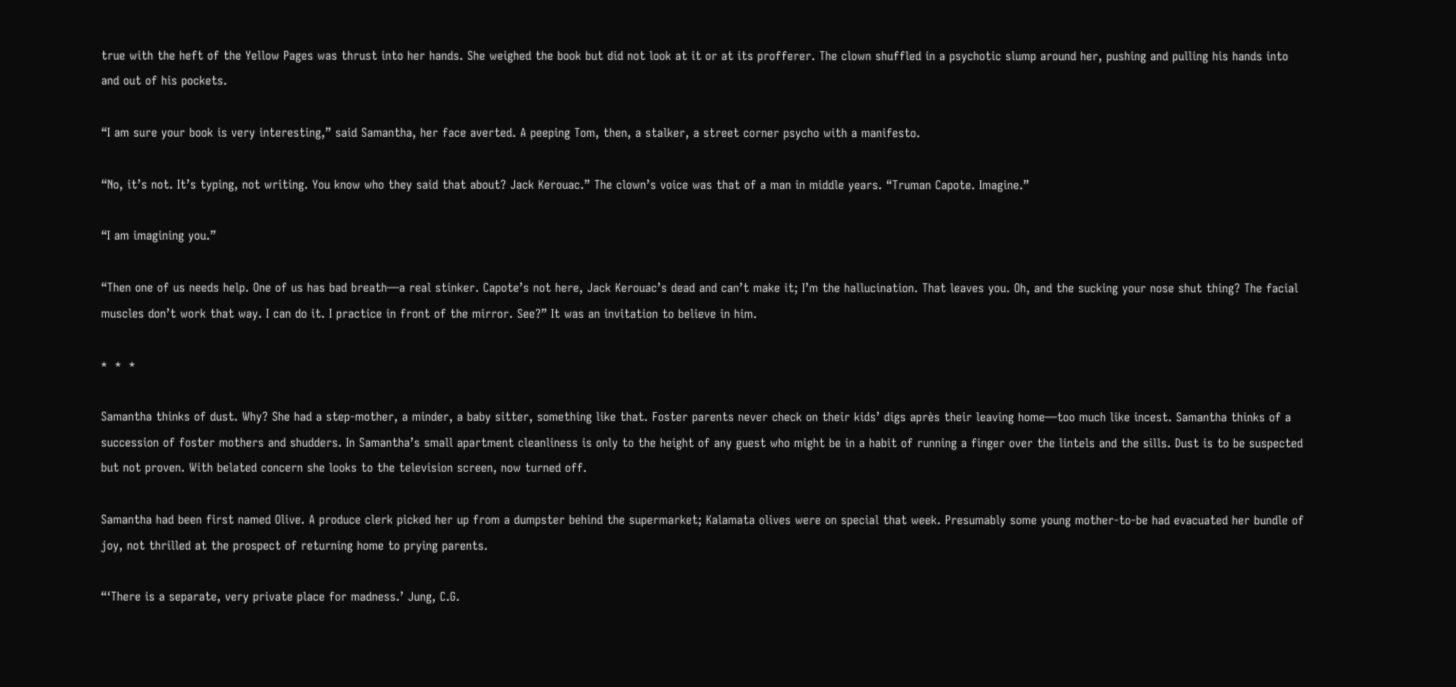true with the heft of the Yellow Pages was thrust into her hands. She weighed the book but did not look at it or at its profferer. The clown shuffled in a psychotic slump around her, pushing and pulling his hands into and out of his pockets.

“I am sure your book is very interesting,” said Samantha, her face averted. A peeping Tom, then, a stalker, a street corner psycho with a manifesto.

“No, it’s not. It’s typing, not writing. You know who they said that about? Jack Kerouac.” The clown’s voice was that of a man in middle years. “Truman Capote. Imagine.”

“I am imagining you.”

“Then one of us needs help. One of us has bad breath—a real stinker. Capote’s not here, Jack Kerouac’s dead and can’t make it; I’m the hallucination. That leaves you. Oh, and the sucking your nose shut thing? The facial muscles don’t work that way. I can do it. I practice in front of the mirror. See?” It was an invitation to believe in him.

*  *  *

Samantha thinks of dust. Why? She had a step-mother, a minder, a baby sitter, something like that. Foster parents never check on their kids’ digs après their leaving home—too much like incest. Samantha thinks of a succession of foster mothers and shudders. In Samantha’s small apartment cleanliness is only to the height of any guest who might be in a habit of running a finger over the lintels and the sills. Dust is to be suspected but not proven. With belated concern she looks to the television screen, now turned off.

Samantha had been first named Olive. A produce clerk picked her up from a dumpster behind the supermarket; Kalamata olives were on special that week. Presumably some young mother-to-be had evacuated her bundle of joy, not thrilled at the prospect of returning home to prying parents.

“‘There is a separate, very private place for madness.’ Jung, C.G.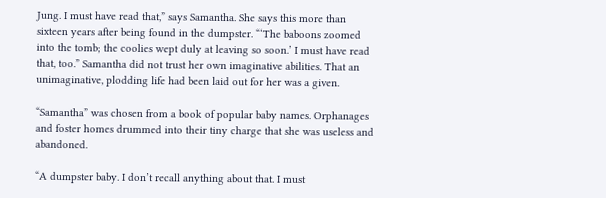Jung. I must have read that,” says Samantha. She says this more than sixteen years after being found in the dumpster. “‘The baboons zoomed into the tomb; the coolies wept duly at leaving so soon.’ I must have read that, too.” Samantha did not trust her own imaginative abilities. That an unimaginative, plodding life had been laid out for her was a given.

“Samantha” was chosen from a book of popular baby names. Orphanages and foster homes drummed into their tiny charge that she was useless and abandoned.

“A dumpster baby. I don’t recall anything about that. I must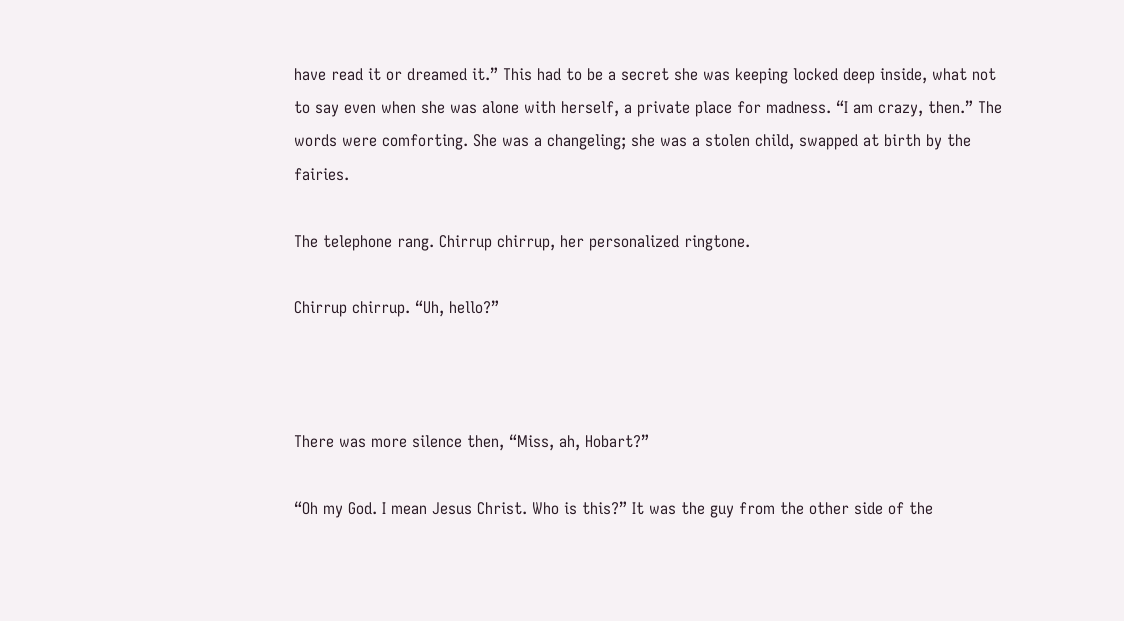have read it or dreamed it.” This had to be a secret she was keeping locked deep inside, what not to say even when she was alone with herself, a private place for madness. “I am crazy, then.” The words were comforting. She was a changeling; she was a stolen child, swapped at birth by the fairies.

The telephone rang. Chirrup chirrup, her personalized ringtone.

Chirrup chirrup. “Uh, hello?”



There was more silence then, “Miss, ah, Hobart?”

“Oh my God. I mean Jesus Christ. Who is this?” It was the guy from the other side of the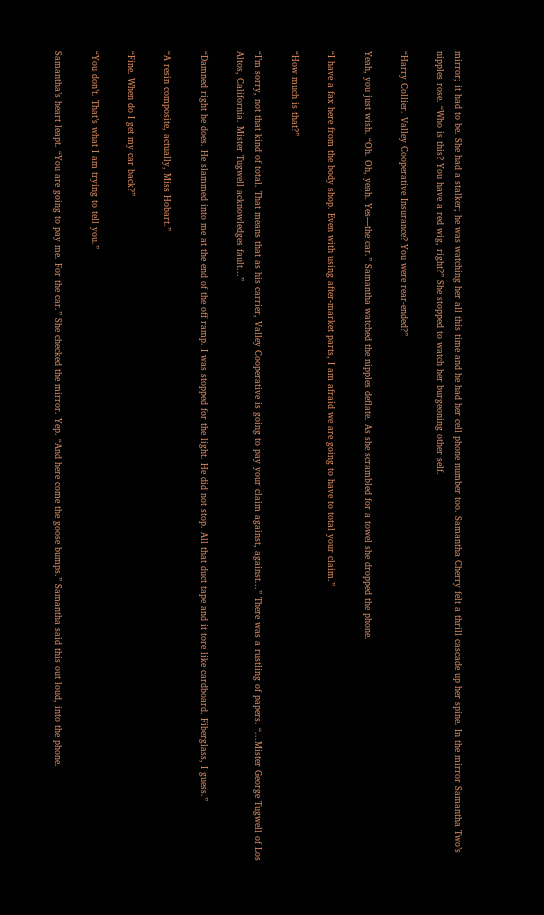mirror; it had to be. She had a stalker; he was watching her all this time and he had her cell phone number too. Samantha Cherry felt a thrill cascade up her spine. In the mirror Samantha Two’s nipples rose. “Who is this? You have a red wig, right?” She stopped to watch her burgeoning other self.

“Harry Collier. Valley Cooperative Insurance? You were rear-ended?”

Yeah, you just wish. “Oh. Oh, yeah. Yes—the car.” Samantha watched the nipples deflate. As she scrambled for a towel she dropped the phone.

“I have a fax here from the body shop. Even with using after-market parts, I am afraid we are going to have to total your claim.”

“How much is that?”

“I’m sorry, not that kind of total. That means that as his carrier, Valley Cooperative is going to pay your claim against, against...” There was a rustling of papers. “...Mister George Tugwell of Los Altos, California. Mister Tugwell acknowledges fault...”

“Damned right he does. He slammed into me at the end of the off ramp. I was stopped for the light. He did not stop. All that duct tape and it tore like cardboard. Fiberglass, I guess.”

“A resin composite, actually, Miss Hobart.”

“Fine. When do I get my car back?”

“You don’t. That’s what I am trying to tell you.”

Samantha’s heart leapt. “You are going to pay me. For the car.” She checked the mirror. Yep. “And here come the goose bumps.” Samantha said this out loud, into the phone.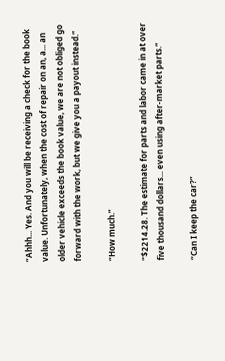“Ahhh... Yes. And you will be receiving a check for the book value. Unfortunately, when the cost of repair on an, a... an older vehicle exceeds the book value, we are not obliged go forward with the work, but we give you a payout instead.”

“How much.”

“$2214.28. The estimate for parts and labor came in at over five thousand dollars... even using after-market parts.”

“Can I keep the car?”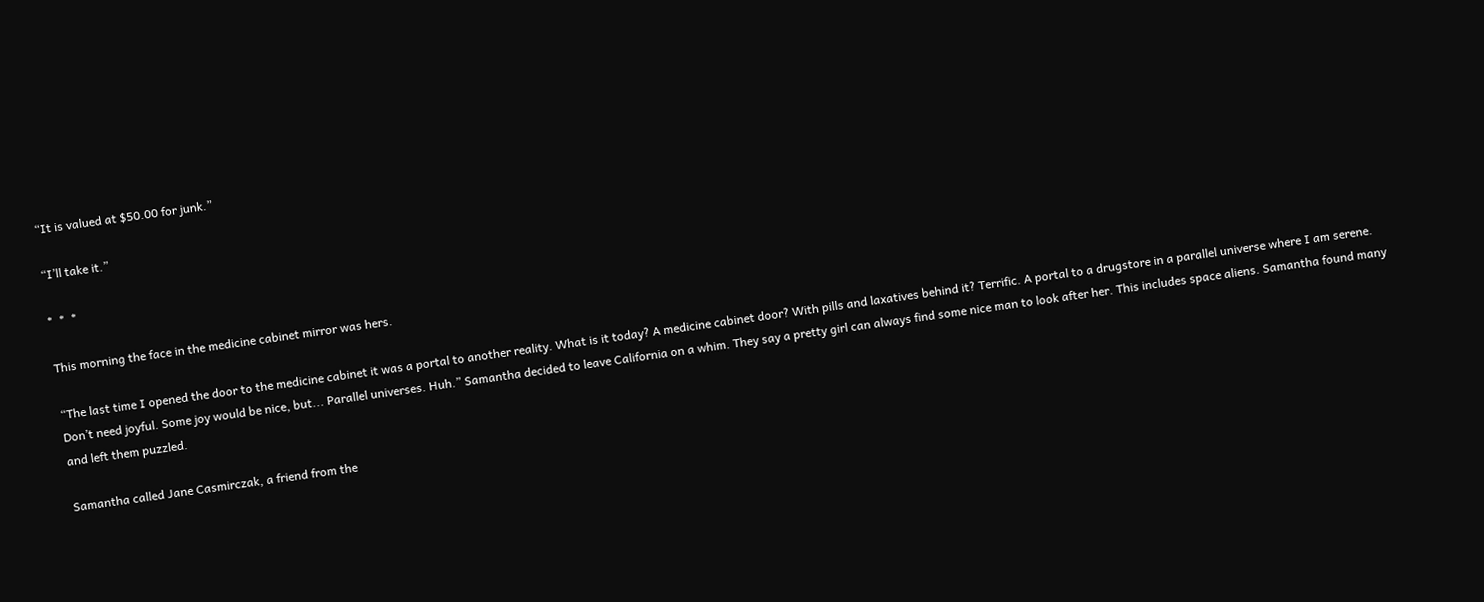“It is valued at $50.00 for junk.”

“I’ll take it.”

*  *  *

This morning the face in the medicine cabinet mirror was hers.

“The last time I opened the door to the medicine cabinet it was a portal to another reality. What is it today? A medicine cabinet door? With pills and laxatives behind it? Terrific. A portal to a drugstore in a parallel universe where I am serene. Don’t need joyful. Some joy would be nice, but... Parallel universes. Huh.” Samantha decided to leave California on a whim. They say a pretty girl can always find some nice man to look after her. This includes space aliens. Samantha found many and left them puzzled.

Samantha called Jane Casmirczak, a friend from the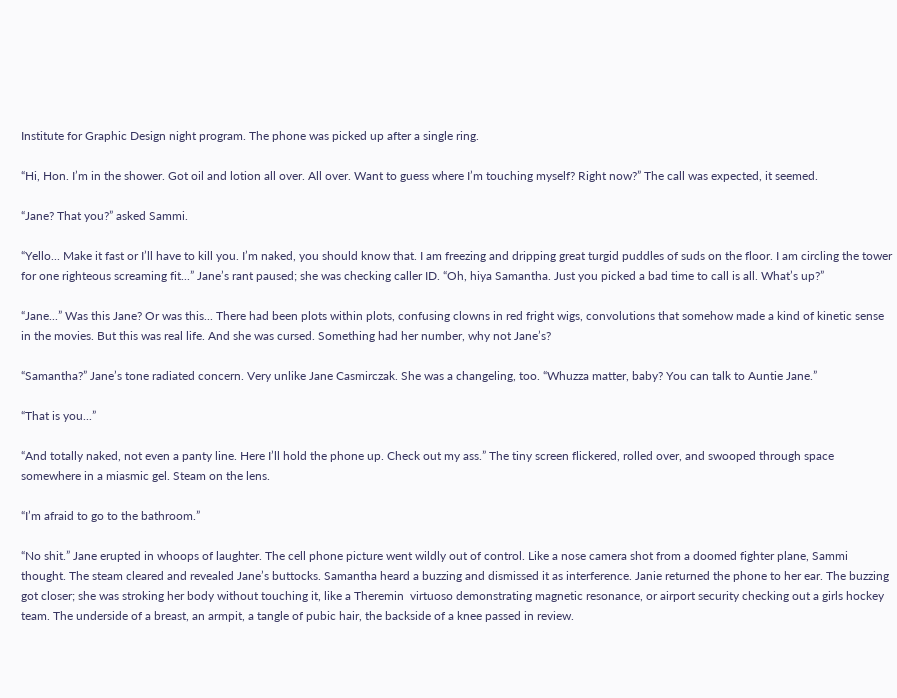Institute for Graphic Design night program. The phone was picked up after a single ring.

“Hi, Hon. I’m in the shower. Got oil and lotion all over. All over. Want to guess where I’m touching myself? Right now?” The call was expected, it seemed.

“Jane? That you?” asked Sammi.

“Yello... Make it fast or I’ll have to kill you. I’m naked, you should know that. I am freezing and dripping great turgid puddles of suds on the floor. I am circling the tower for one righteous screaming fit...” Jane’s rant paused; she was checking caller ID. “Oh, hiya Samantha. Just you picked a bad time to call is all. What’s up?”

“Jane...” Was this Jane? Or was this... There had been plots within plots, confusing clowns in red fright wigs, convolutions that somehow made a kind of kinetic sense in the movies. But this was real life. And she was cursed. Something had her number, why not Jane’s?

“Samantha?” Jane’s tone radiated concern. Very unlike Jane Casmirczak. She was a changeling, too. “Whuzza matter, baby? You can talk to Auntie Jane.”

“That is you...”

“And totally naked, not even a panty line. Here I’ll hold the phone up. Check out my ass.” The tiny screen flickered, rolled over, and swooped through space somewhere in a miasmic gel. Steam on the lens.

“I’m afraid to go to the bathroom.”

“No shit.” Jane erupted in whoops of laughter. The cell phone picture went wildly out of control. Like a nose camera shot from a doomed fighter plane, Sammi thought. The steam cleared and revealed Jane’s buttocks. Samantha heard a buzzing and dismissed it as interference. Janie returned the phone to her ear. The buzzing got closer; she was stroking her body without touching it, like a Theremin  virtuoso demonstrating magnetic resonance, or airport security checking out a girls hockey team. The underside of a breast, an armpit, a tangle of pubic hair, the backside of a knee passed in review.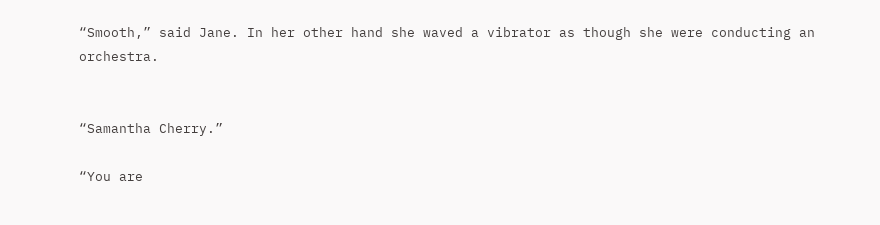“Smooth,” said Jane. In her other hand she waved a vibrator as though she were conducting an orchestra.


“Samantha Cherry.”

“You are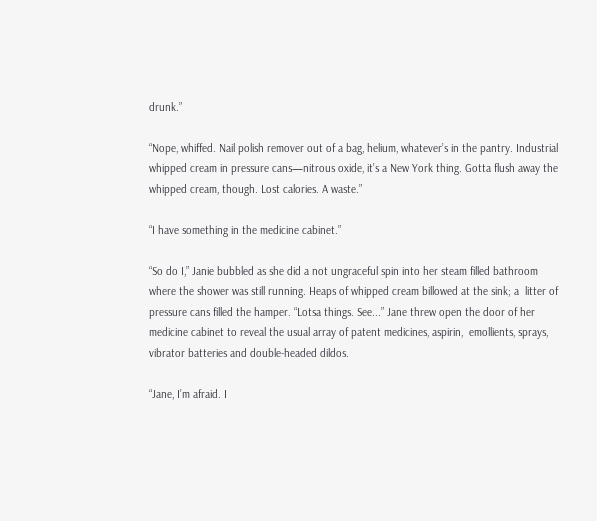drunk.”

“Nope, whiffed. Nail polish remover out of a bag, helium, whatever’s in the pantry. Industrial whipped cream in pressure cans—nitrous oxide, it’s a New York thing. Gotta flush away the whipped cream, though. Lost calories. A waste.”

“I have something in the medicine cabinet.”

“So do I,” Janie bubbled as she did a not ungraceful spin into her steam filled bathroom where the shower was still running. Heaps of whipped cream billowed at the sink; a  litter of pressure cans filled the hamper. “Lotsa things. See...” Jane threw open the door of her medicine cabinet to reveal the usual array of patent medicines, aspirin,  emollients, sprays, vibrator batteries and double-headed dildos.

“Jane, I’m afraid. I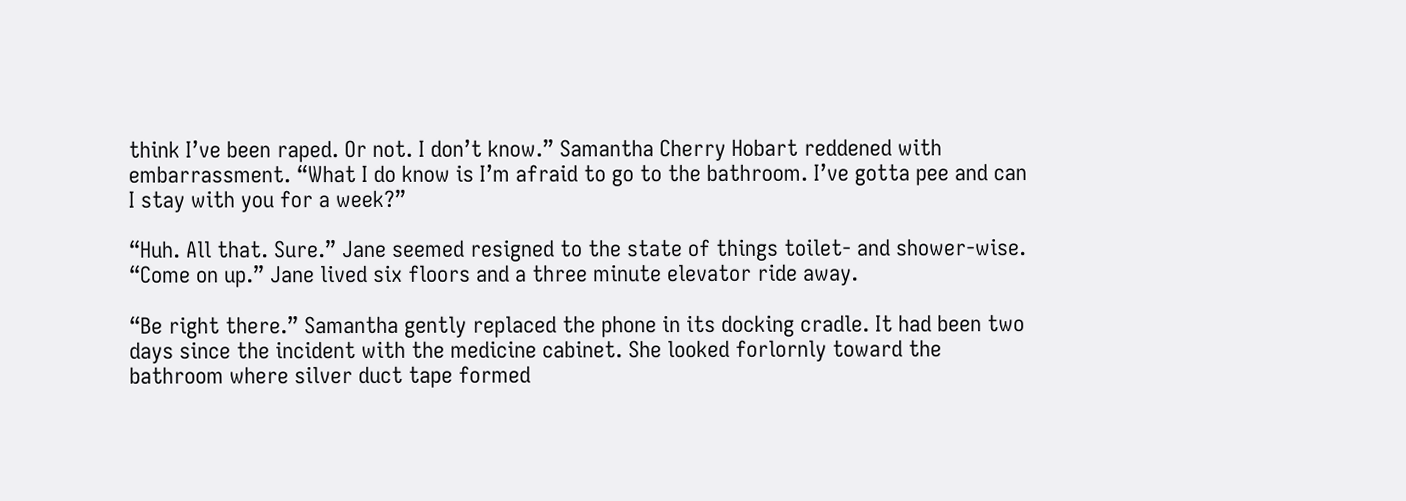think I’ve been raped. Or not. I don’t know.” Samantha Cherry Hobart reddened with embarrassment. “What I do know is I’m afraid to go to the bathroom. I’ve gotta pee and can I stay with you for a week?”

“Huh. All that. Sure.” Jane seemed resigned to the state of things toilet- and shower-wise. “Come on up.” Jane lived six floors and a three minute elevator ride away.

“Be right there.” Samantha gently replaced the phone in its docking cradle. It had been two days since the incident with the medicine cabinet. She looked forlornly toward the bathroom where silver duct tape formed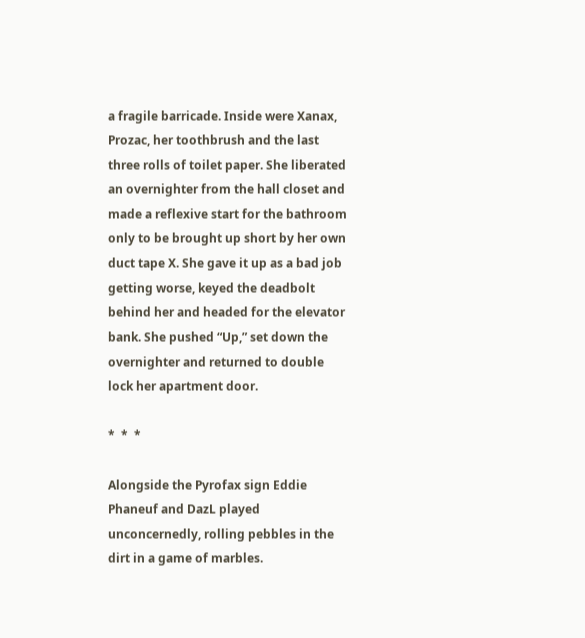a fragile barricade. Inside were Xanax, Prozac, her toothbrush and the last three rolls of toilet paper. She liberated an overnighter from the hall closet and made a reflexive start for the bathroom only to be brought up short by her own duct tape X. She gave it up as a bad job getting worse, keyed the deadbolt behind her and headed for the elevator bank. She pushed “Up,” set down the overnighter and returned to double lock her apartment door.

*  *  *

Alongside the Pyrofax sign Eddie Phaneuf and DazL played unconcernedly, rolling pebbles in the dirt in a game of marbles.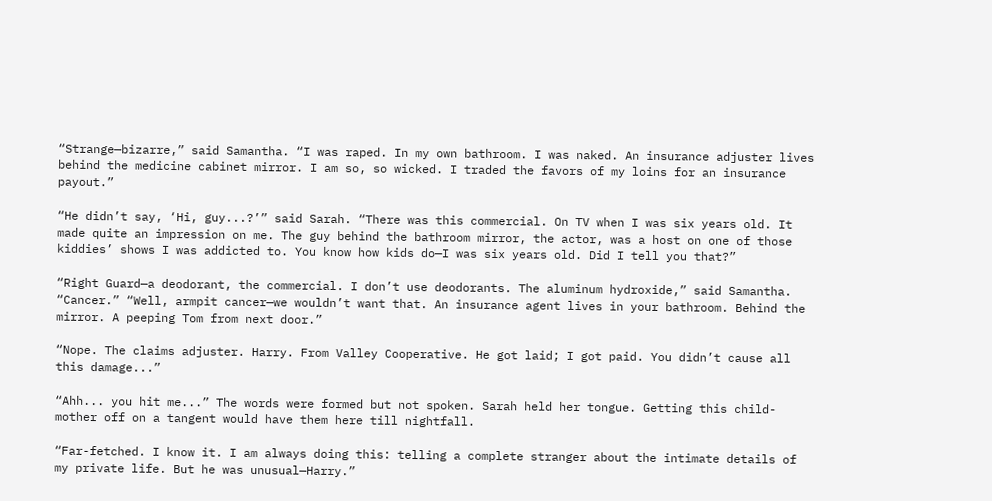“Strange—bizarre,” said Samantha. “I was raped. In my own bathroom. I was naked. An insurance adjuster lives behind the medicine cabinet mirror. I am so, so wicked. I traded the favors of my loins for an insurance payout.”

“He didn’t say, ‘Hi, guy...?’” said Sarah. “There was this commercial. On TV when I was six years old. It made quite an impression on me. The guy behind the bathroom mirror, the actor, was a host on one of those kiddies’ shows I was addicted to. You know how kids do—I was six years old. Did I tell you that?”

“Right Guard—a deodorant, the commercial. I don’t use deodorants. The aluminum hydroxide,” said Samantha. “Cancer.” “Well, armpit cancer—we wouldn’t want that. An insurance agent lives in your bathroom. Behind the mirror. A peeping Tom from next door.”

“Nope. The claims adjuster. Harry. From Valley Cooperative. He got laid; I got paid. You didn’t cause all this damage...”

“Ahh... you hit me...” The words were formed but not spoken. Sarah held her tongue. Getting this child-mother off on a tangent would have them here till nightfall.

“Far-fetched. I know it. I am always doing this: telling a complete stranger about the intimate details of my private life. But he was unusual—Harry.”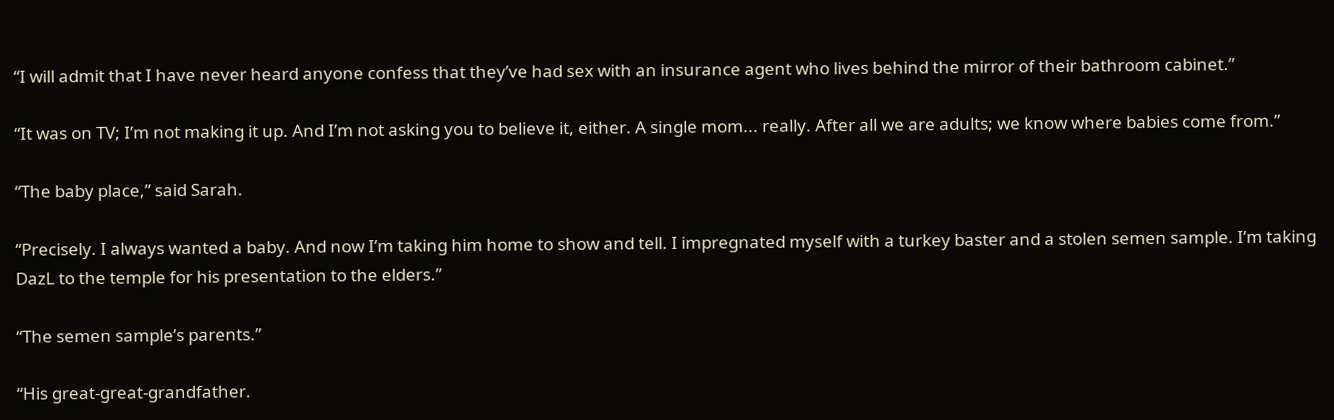“I will admit that I have never heard anyone confess that they’ve had sex with an insurance agent who lives behind the mirror of their bathroom cabinet.”

“It was on TV; I’m not making it up. And I’m not asking you to believe it, either. A single mom... really. After all we are adults; we know where babies come from.”

“The baby place,” said Sarah.

“Precisely. I always wanted a baby. And now I’m taking him home to show and tell. I impregnated myself with a turkey baster and a stolen semen sample. I’m taking DazL to the temple for his presentation to the elders.”

“The semen sample’s parents.”

“His great-great-grandfather.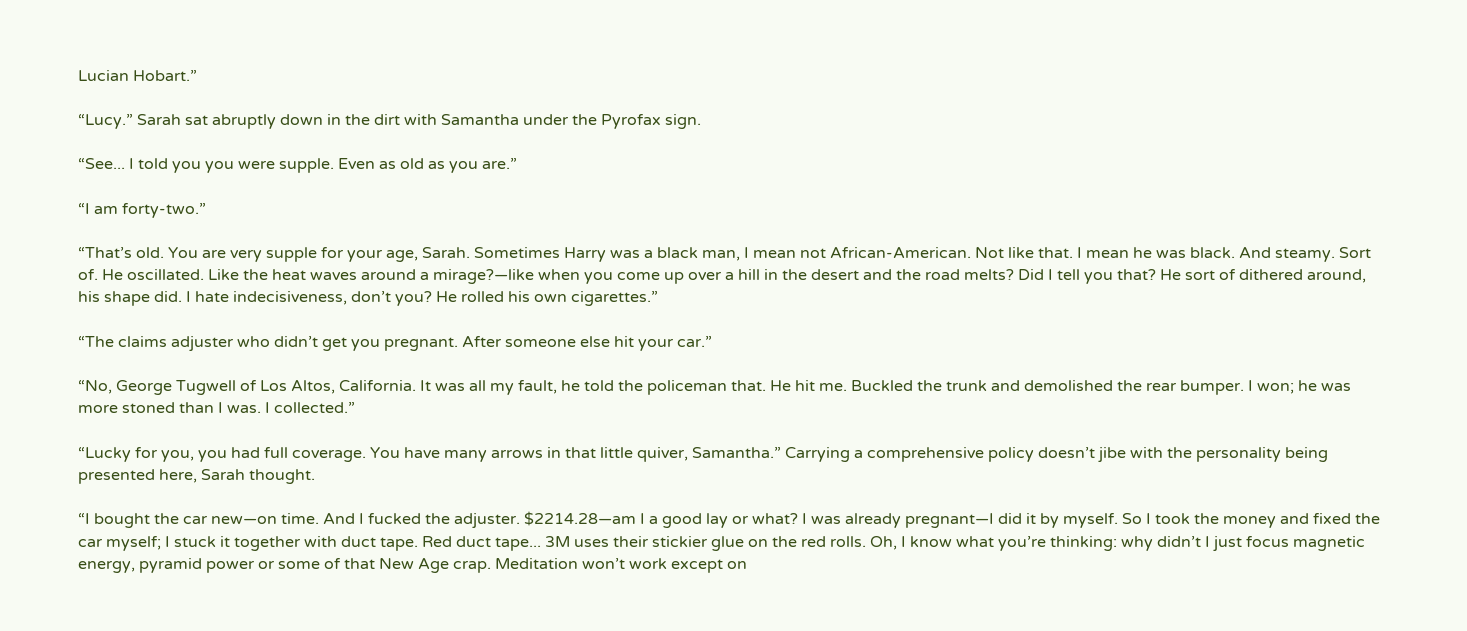Lucian Hobart.”

“Lucy.” Sarah sat abruptly down in the dirt with Samantha under the Pyrofax sign.

“See... I told you you were supple. Even as old as you are.”

“I am forty-two.”

“That’s old. You are very supple for your age, Sarah. Sometimes Harry was a black man, I mean not African-American. Not like that. I mean he was black. And steamy. Sort of. He oscillated. Like the heat waves around a mirage?—like when you come up over a hill in the desert and the road melts? Did I tell you that? He sort of dithered around, his shape did. I hate indecisiveness, don’t you? He rolled his own cigarettes.”

“The claims adjuster who didn’t get you pregnant. After someone else hit your car.”

“No, George Tugwell of Los Altos, California. It was all my fault, he told the policeman that. He hit me. Buckled the trunk and demolished the rear bumper. I won; he was more stoned than I was. I collected.”

“Lucky for you, you had full coverage. You have many arrows in that little quiver, Samantha.” Carrying a comprehensive policy doesn’t jibe with the personality being presented here, Sarah thought.

“I bought the car new—on time. And I fucked the adjuster. $2214.28—am I a good lay or what? I was already pregnant—I did it by myself. So I took the money and fixed the car myself; I stuck it together with duct tape. Red duct tape... 3M uses their stickier glue on the red rolls. Oh, I know what you’re thinking: why didn’t I just focus magnetic energy, pyramid power or some of that New Age crap. Meditation won’t work except on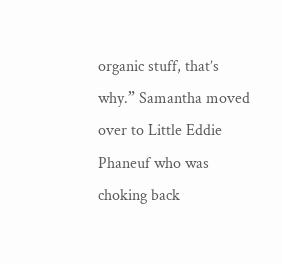organic stuff, that’s why.” Samantha moved over to Little Eddie Phaneuf who was choking back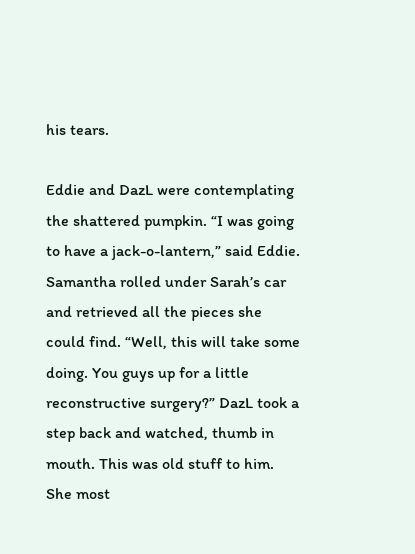his tears.

Eddie and DazL were contemplating the shattered pumpkin. “I was going to have a jack-o-lantern,” said Eddie. Samantha rolled under Sarah’s car and retrieved all the pieces she could find. “Well, this will take some doing. You guys up for a little reconstructive surgery?” DazL took a step back and watched, thumb in mouth. This was old stuff to him. She most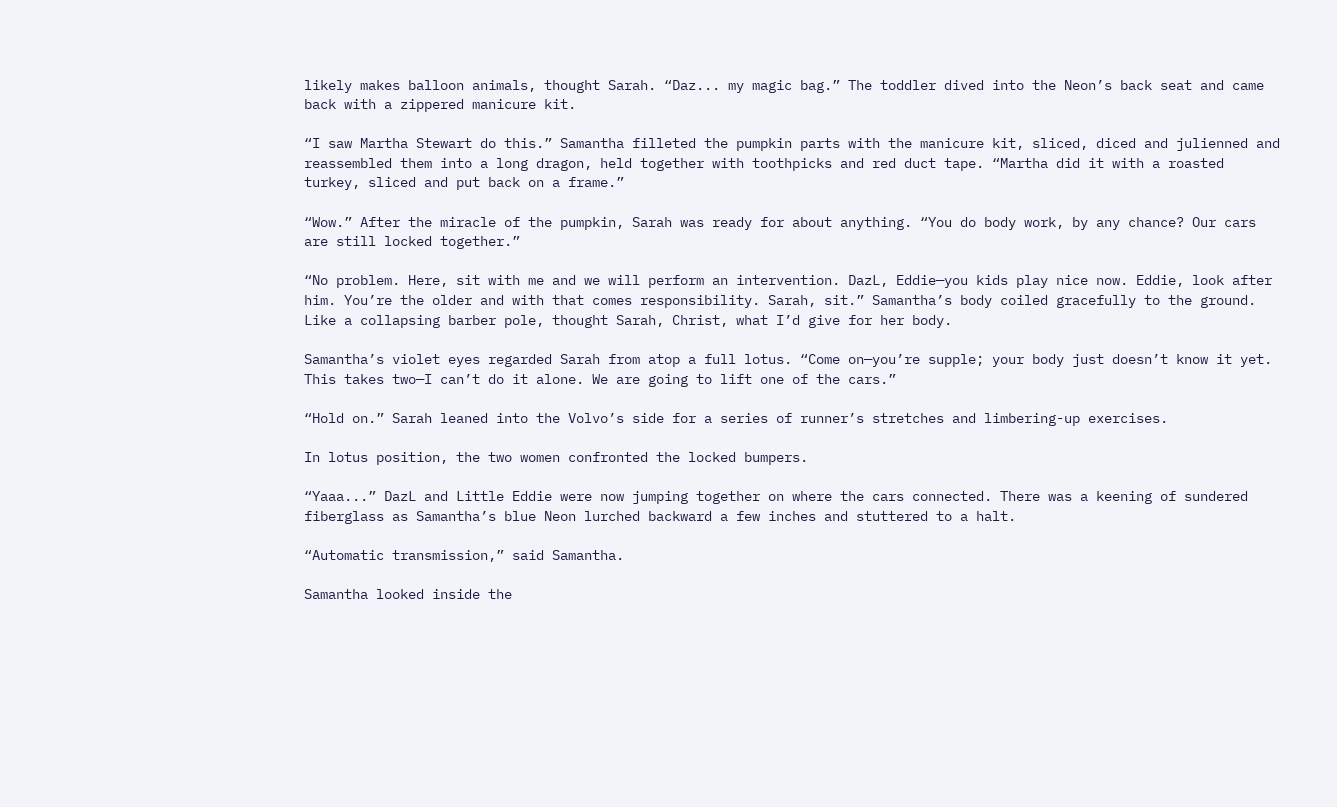likely makes balloon animals, thought Sarah. “Daz... my magic bag.” The toddler dived into the Neon’s back seat and came back with a zippered manicure kit.

“I saw Martha Stewart do this.” Samantha filleted the pumpkin parts with the manicure kit, sliced, diced and julienned and reassembled them into a long dragon, held together with toothpicks and red duct tape. “Martha did it with a roasted turkey, sliced and put back on a frame.”

“Wow.” After the miracle of the pumpkin, Sarah was ready for about anything. “You do body work, by any chance? Our cars are still locked together.”

“No problem. Here, sit with me and we will perform an intervention. DazL, Eddie—you kids play nice now. Eddie, look after him. You’re the older and with that comes responsibility. Sarah, sit.” Samantha’s body coiled gracefully to the ground. Like a collapsing barber pole, thought Sarah, Christ, what I’d give for her body.

Samantha’s violet eyes regarded Sarah from atop a full lotus. “Come on—you’re supple; your body just doesn’t know it yet. This takes two—I can’t do it alone. We are going to lift one of the cars.”

“Hold on.” Sarah leaned into the Volvo’s side for a series of runner’s stretches and limbering-up exercises.

In lotus position, the two women confronted the locked bumpers.

“Yaaa...” DazL and Little Eddie were now jumping together on where the cars connected. There was a keening of sundered fiberglass as Samantha’s blue Neon lurched backward a few inches and stuttered to a halt.

“Automatic transmission,” said Samantha.

Samantha looked inside the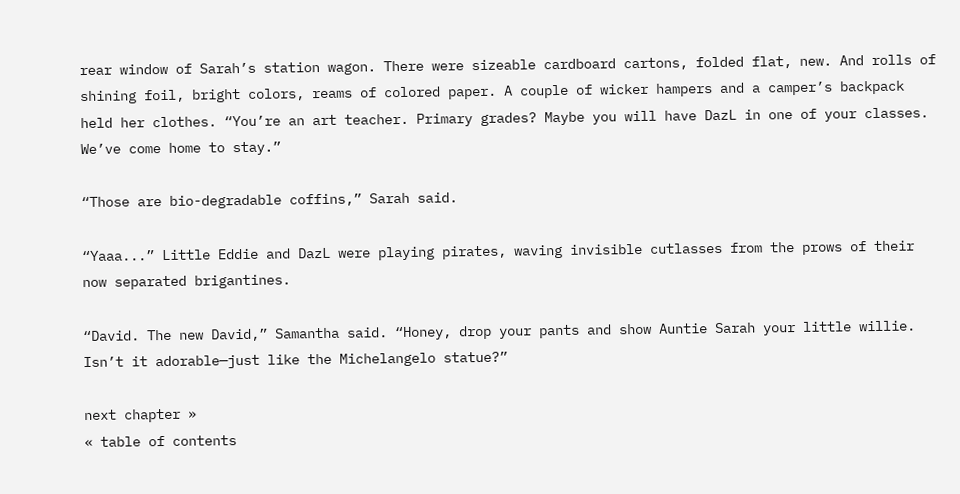rear window of Sarah’s station wagon. There were sizeable cardboard cartons, folded flat, new. And rolls of shining foil, bright colors, reams of colored paper. A couple of wicker hampers and a camper’s backpack held her clothes. “You’re an art teacher. Primary grades? Maybe you will have DazL in one of your classes. We’ve come home to stay.”

“Those are bio-degradable coffins,” Sarah said.

“Yaaa...” Little Eddie and DazL were playing pirates, waving invisible cutlasses from the prows of their now separated brigantines.

“David. The new David,” Samantha said. “Honey, drop your pants and show Auntie Sarah your little willie. Isn’t it adorable—just like the Michelangelo statue?”

next chapter »
« table of contents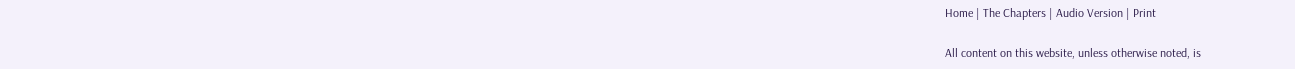Home | The Chapters | Audio Version | Print

All content on this website, unless otherwise noted, is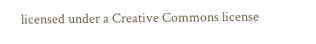licensed under a Creative Commons license